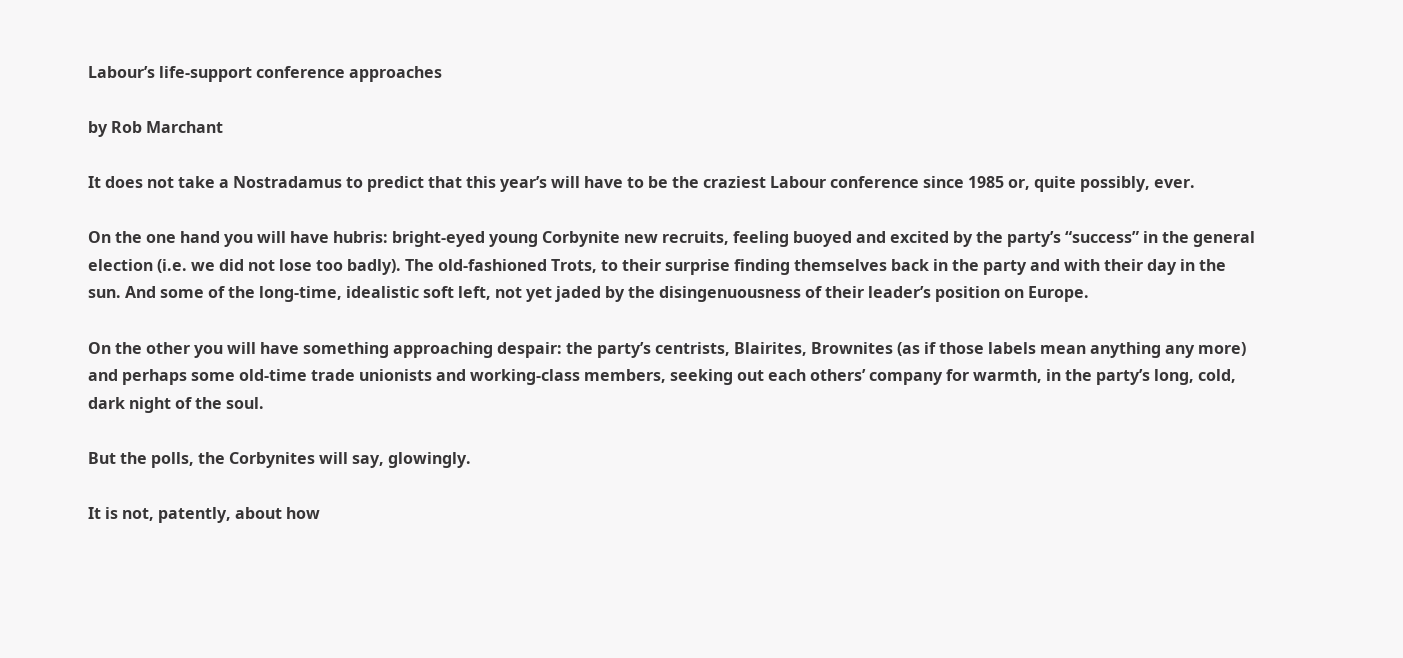Labour’s life-support conference approaches

by Rob Marchant

It does not take a Nostradamus to predict that this year’s will have to be the craziest Labour conference since 1985 or, quite possibly, ever.

On the one hand you will have hubris: bright-eyed young Corbynite new recruits, feeling buoyed and excited by the party’s “success” in the general election (i.e. we did not lose too badly). The old-fashioned Trots, to their surprise finding themselves back in the party and with their day in the sun. And some of the long-time, idealistic soft left, not yet jaded by the disingenuousness of their leader’s position on Europe.

On the other you will have something approaching despair: the party’s centrists, Blairites, Brownites (as if those labels mean anything any more) and perhaps some old-time trade unionists and working-class members, seeking out each others’ company for warmth, in the party’s long, cold, dark night of the soul.

But the polls, the Corbynites will say, glowingly.

It is not, patently, about how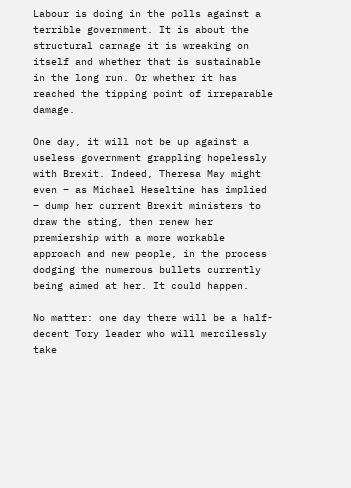Labour is doing in the polls against a terrible government. It is about the structural carnage it is wreaking on itself and whether that is sustainable in the long run. Or whether it has reached the tipping point of irreparable damage.

One day, it will not be up against a useless government grappling hopelessly with Brexit. Indeed, Theresa May might even – as Michael Heseltine has implied – dump her current Brexit ministers to draw the sting, then renew her premiership with a more workable approach and new people, in the process dodging the numerous bullets currently being aimed at her. It could happen.

No matter: one day there will be a half-decent Tory leader who will mercilessly take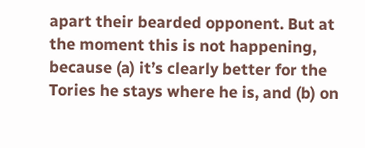apart their bearded opponent. But at the moment this is not happening, because (a) it’s clearly better for the Tories he stays where he is, and (b) on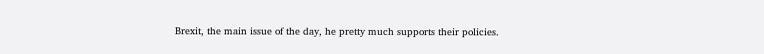Brexit, the main issue of the day, he pretty much supports their policies.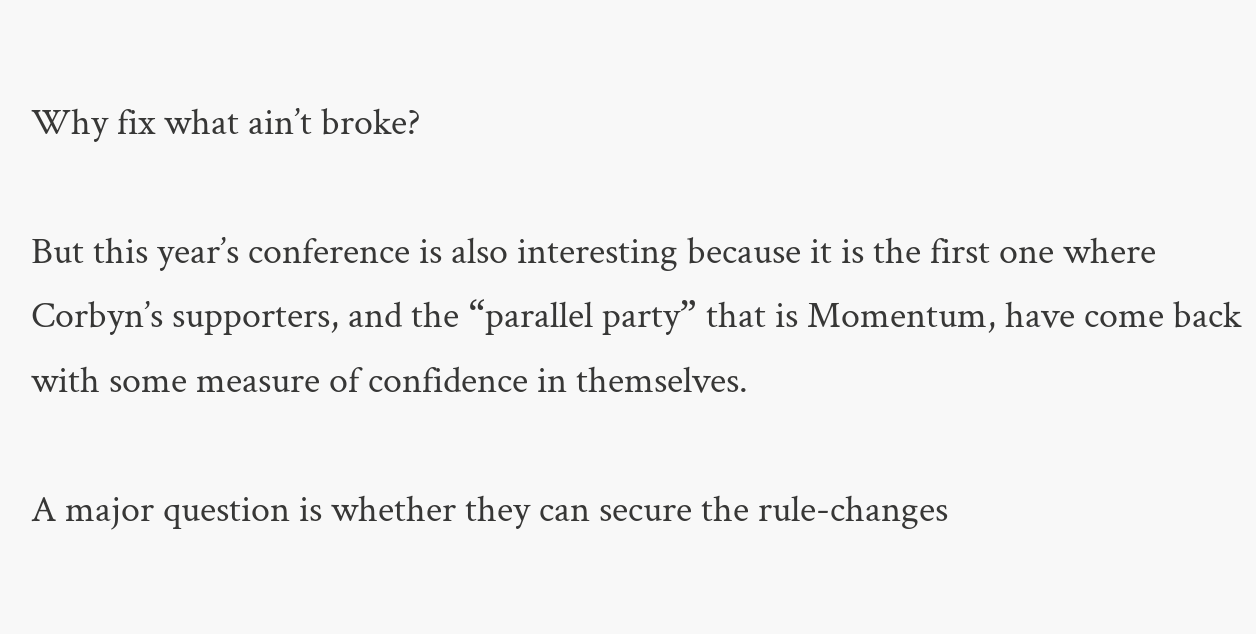Why fix what ain’t broke?

But this year’s conference is also interesting because it is the first one where Corbyn’s supporters, and the “parallel party” that is Momentum, have come back with some measure of confidence in themselves.

A major question is whether they can secure the rule-changes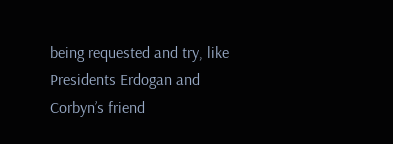being requested and try, like Presidents Erdogan and Corbyn’s friend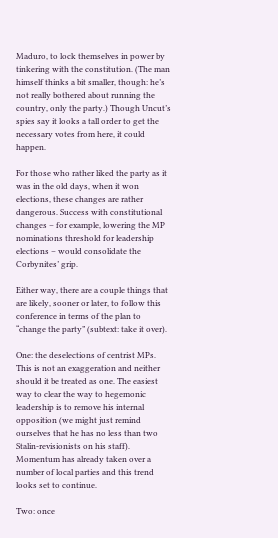Maduro, to lock themselves in power by tinkering with the constitution. (The man himself thinks a bit smaller, though: he’s not really bothered about running the country, only the party.) Though Uncut’s spies say it looks a tall order to get the necessary votes from here, it could happen.

For those who rather liked the party as it was in the old days, when it won elections, these changes are rather dangerous. Success with constitutional changes – for example, lowering the MP nominations threshold for leadership elections – would consolidate the Corbynites’ grip.

Either way, there are a couple things that are likely, sooner or later, to follow this conference in terms of the plan to “change the party” (subtext: take it over).

One: the deselections of centrist MPs. This is not an exaggeration and neither should it be treated as one. The easiest way to clear the way to hegemonic leadership is to remove his internal opposition (we might just remind ourselves that he has no less than two Stalin-revisionists on his staff). Momentum has already taken over a number of local parties and this trend looks set to continue.

Two: once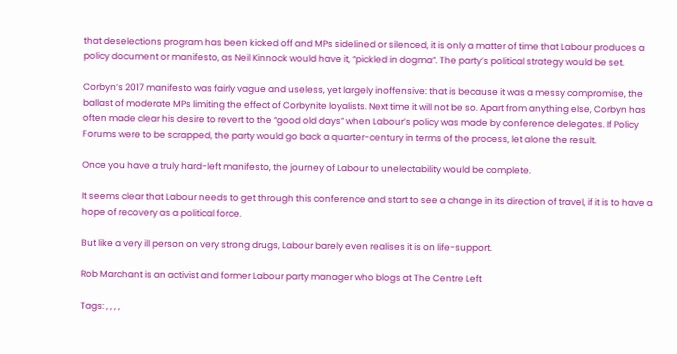that deselections program has been kicked off and MPs sidelined or silenced, it is only a matter of time that Labour produces a policy document or manifesto, as Neil Kinnock would have it, “pickled in dogma”. The party’s political strategy would be set.

Corbyn’s 2017 manifesto was fairly vague and useless, yet largely inoffensive: that is because it was a messy compromise, the ballast of moderate MPs limiting the effect of Corbynite loyalists. Next time it will not be so. Apart from anything else, Corbyn has often made clear his desire to revert to the “good old days” when Labour’s policy was made by conference delegates. If Policy Forums were to be scrapped, the party would go back a quarter-century in terms of the process, let alone the result.

Once you have a truly hard-left manifesto, the journey of Labour to unelectability would be complete.

It seems clear that Labour needs to get through this conference and start to see a change in its direction of travel, if it is to have a hope of recovery as a political force.

But like a very ill person on very strong drugs, Labour barely even realises it is on life-support.

Rob Marchant is an activist and former Labour party manager who blogs at The Centre Left

Tags: , , , ,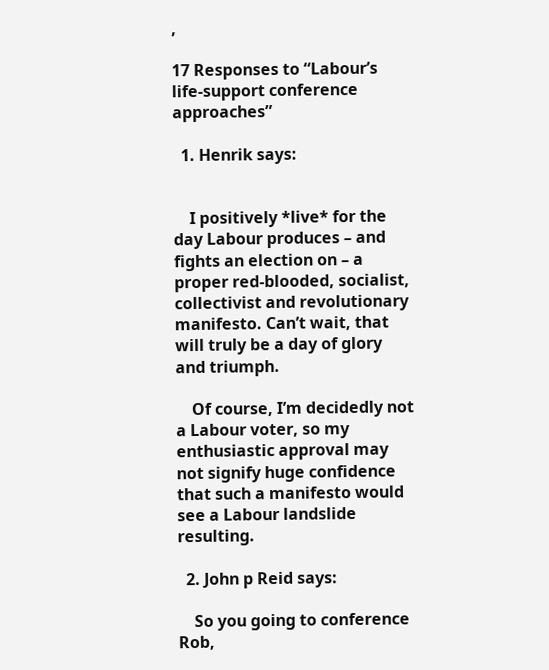,

17 Responses to “Labour’s life-support conference approaches”

  1. Henrik says:


    I positively *live* for the day Labour produces – and fights an election on – a proper red-blooded, socialist, collectivist and revolutionary manifesto. Can’t wait, that will truly be a day of glory and triumph.

    Of course, I’m decidedly not a Labour voter, so my enthusiastic approval may not signify huge confidence that such a manifesto would see a Labour landslide resulting.

  2. John p Reid says:

    So you going to conference Rob,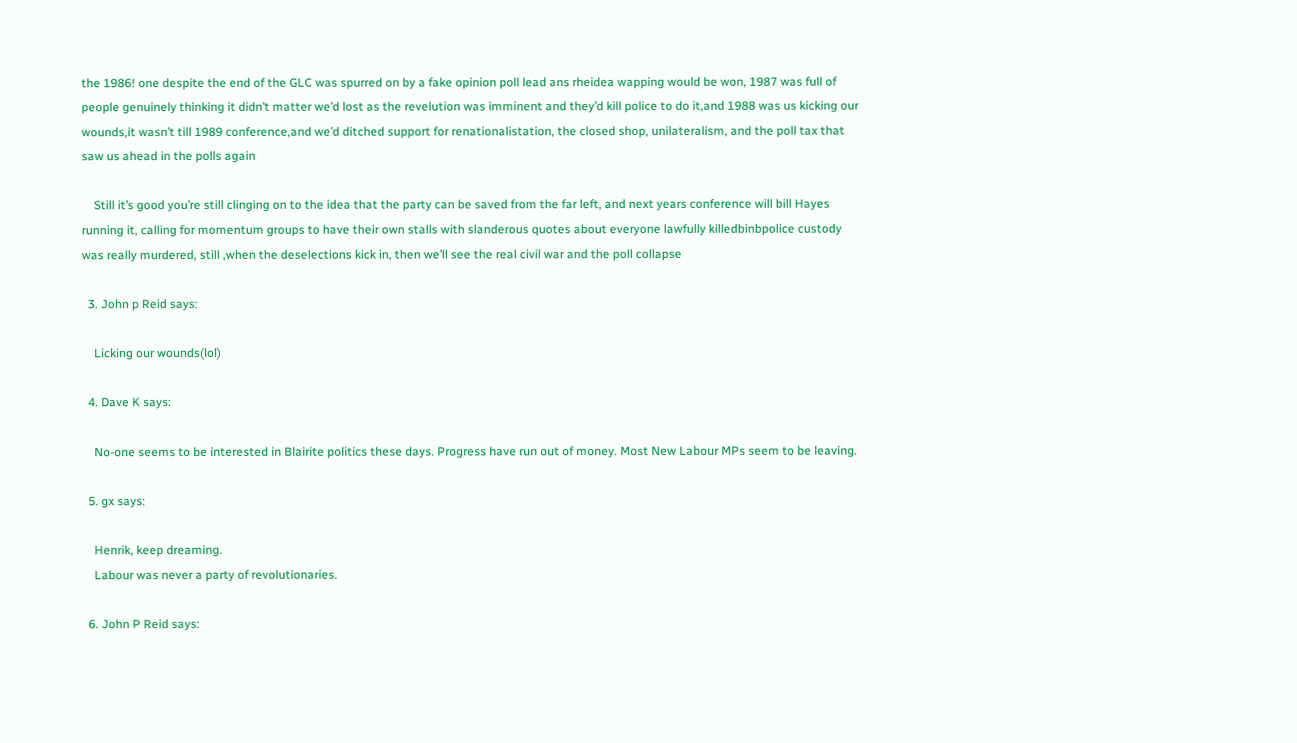the 1986! one despite the end of the GLC was spurred on by a fake opinion poll lead ans rheidea wapping would be won, 1987 was full of people genuinely thinking it didn’t matter we’d lost as the revelution was imminent and they’d kill police to do it,and 1988 was us kicking our wounds,it wasn’t till 1989 conference,and we’d ditched support for renationalistation, the closed shop, unilateralism, and the poll tax that saw us ahead in the polls again

    Still it’s good you’re still clinging on to the idea that the party can be saved from the far left, and next years conference will bill Hayes running it, calling for momentum groups to have their own stalls with slanderous quotes about everyone lawfully killedbinbpolice custody was really murdered, still ,when the deselections kick in, then we’ll see the real civil war and the poll collapse

  3. John p Reid says:

    Licking our wounds(lol)

  4. Dave K says:

    No-one seems to be interested in Blairite politics these days. Progress have run out of money. Most New Labour MPs seem to be leaving.

  5. gx says:

    Henrik, keep dreaming.
    Labour was never a party of revolutionaries.

  6. John P Reid says: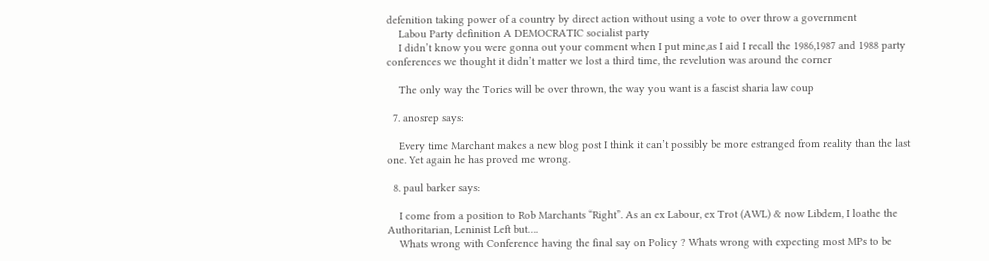defenition taking power of a country by direct action without using a vote to over throw a government
    Labou Party definition A DEMOCRATIC socialist party
    I didn’t know you were gonna out your comment when I put mine,as I aid I recall the 1986,1987 and 1988 party conferences we thought it didn’t matter we lost a third time, the revelution was around the corner

    The only way the Tories will be over thrown, the way you want is a fascist sharia law coup

  7. anosrep says:

    Every time Marchant makes a new blog post I think it can’t possibly be more estranged from reality than the last one. Yet again he has proved me wrong.

  8. paul barker says:

    I come from a position to Rob Marchants “Right”. As an ex Labour, ex Trot (AWL) & now Libdem, I loathe the Authoritarian, Leninist Left but….
    Whats wrong with Conference having the final say on Policy ? Whats wrong with expecting most MPs to be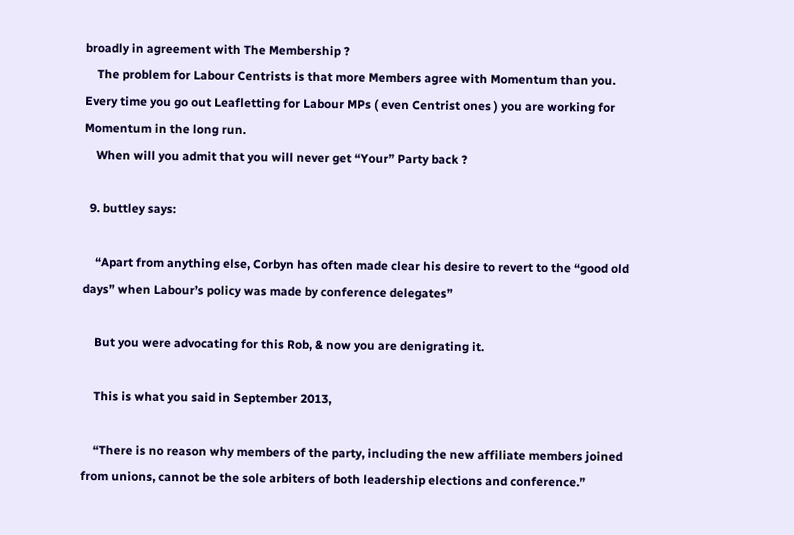broadly in agreement with The Membership ?
    The problem for Labour Centrists is that more Members agree with Momentum than you. Every time you go out Leafletting for Labour MPs ( even Centrist ones ) you are working for Momentum in the long run.
    When will you admit that you will never get “Your” Party back ?

  9. buttley says:

    “Apart from anything else, Corbyn has often made clear his desire to revert to the “good old days” when Labour’s policy was made by conference delegates”

    But you were advocating for this Rob, & now you are denigrating it.

    This is what you said in September 2013,

    “There is no reason why members of the party, including the new affiliate members joined from unions, cannot be the sole arbiters of both leadership elections and conference.”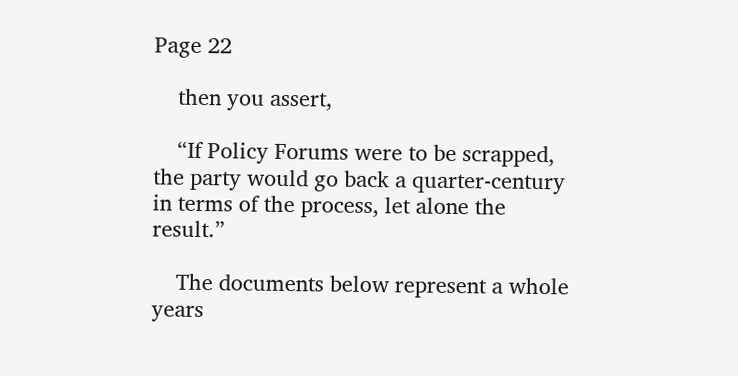Page 22

    then you assert,

    “If Policy Forums were to be scrapped, the party would go back a quarter-century in terms of the process, let alone the result.”

    The documents below represent a whole years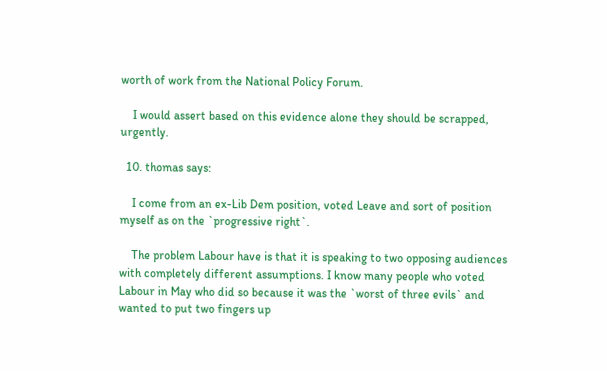worth of work from the National Policy Forum.

    I would assert based on this evidence alone they should be scrapped, urgently.

  10. thomas says:

    I come from an ex-Lib Dem position, voted Leave and sort of position myself as on the `progressive right`.

    The problem Labour have is that it is speaking to two opposing audiences with completely different assumptions. I know many people who voted Labour in May who did so because it was the `worst of three evils` and wanted to put two fingers up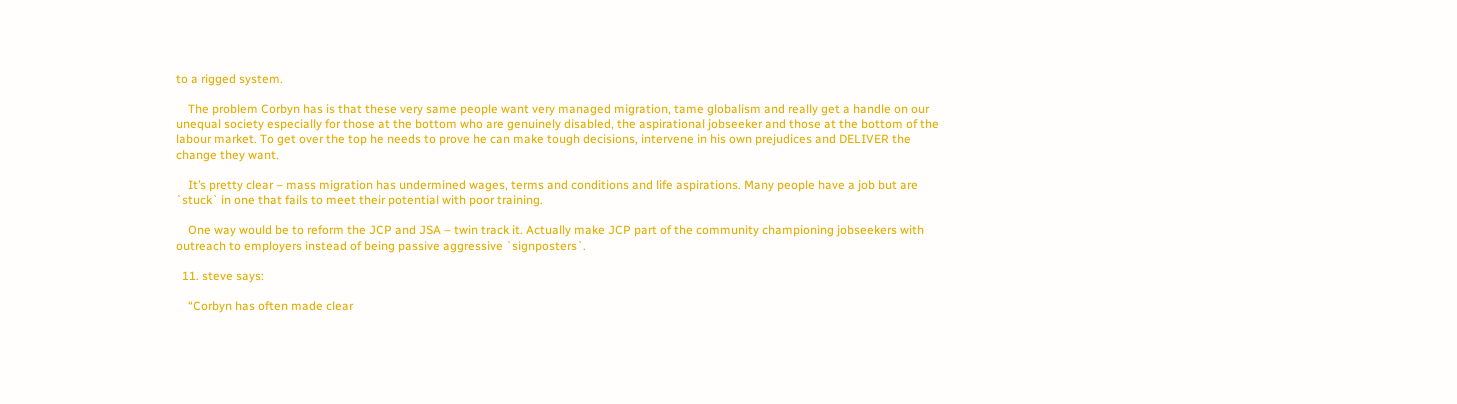to a rigged system.

    The problem Corbyn has is that these very same people want very managed migration, tame globalism and really get a handle on our unequal society especially for those at the bottom who are genuinely disabled, the aspirational jobseeker and those at the bottom of the labour market. To get over the top he needs to prove he can make tough decisions, intervene in his own prejudices and DELIVER the change they want.

    It’s pretty clear – mass migration has undermined wages, terms and conditions and life aspirations. Many people have a job but are `stuck` in one that fails to meet their potential with poor training.

    One way would be to reform the JCP and JSA – twin track it. Actually make JCP part of the community championing jobseekers with outreach to employers instead of being passive aggressive `signposters`.

  11. steve says:

    “Corbyn has often made clear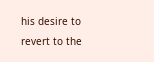his desire to revert to the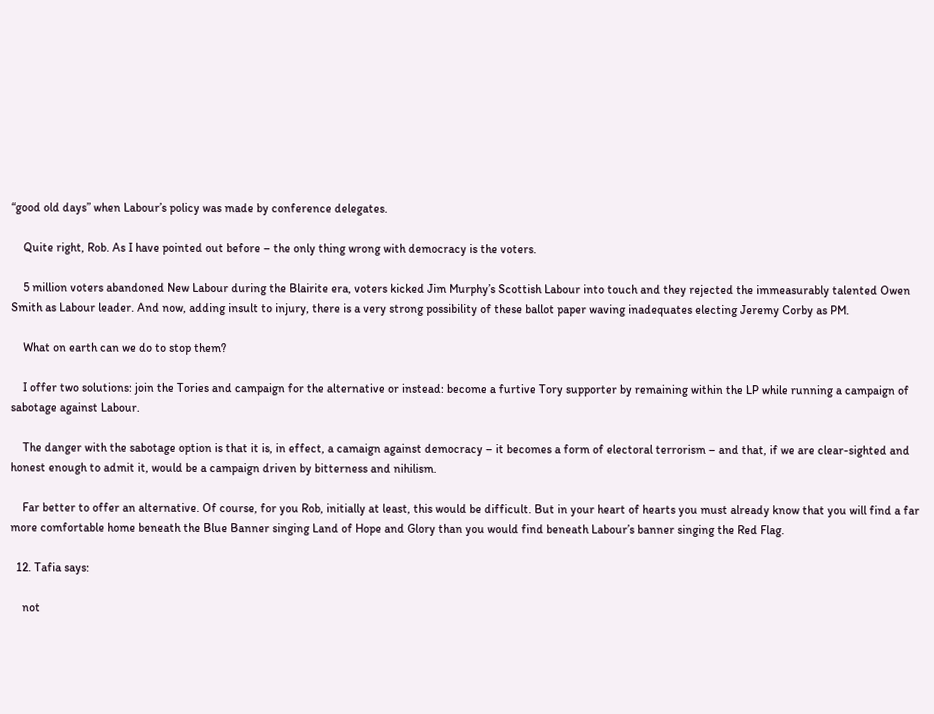“good old days” when Labour’s policy was made by conference delegates.

    Quite right, Rob. As I have pointed out before – the only thing wrong with democracy is the voters.

    5 million voters abandoned New Labour during the Blairite era, voters kicked Jim Murphy’s Scottish Labour into touch and they rejected the immeasurably talented Owen Smith as Labour leader. And now, adding insult to injury, there is a very strong possibility of these ballot paper waving inadequates electing Jeremy Corby as PM.

    What on earth can we do to stop them?

    I offer two solutions: join the Tories and campaign for the alternative or instead: become a furtive Tory supporter by remaining within the LP while running a campaign of sabotage against Labour.

    The danger with the sabotage option is that it is, in effect, a camaign against democracy – it becomes a form of electoral terrorism – and that, if we are clear-sighted and honest enough to admit it, would be a campaign driven by bitterness and nihilism.

    Far better to offer an alternative. Of course, for you Rob, initially at least, this would be difficult. But in your heart of hearts you must already know that you will find a far more comfortable home beneath the Blue Banner singing Land of Hope and Glory than you would find beneath Labour’s banner singing the Red Flag.

  12. Tafia says:

    not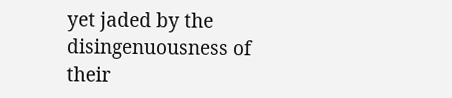yet jaded by the disingenuousness of their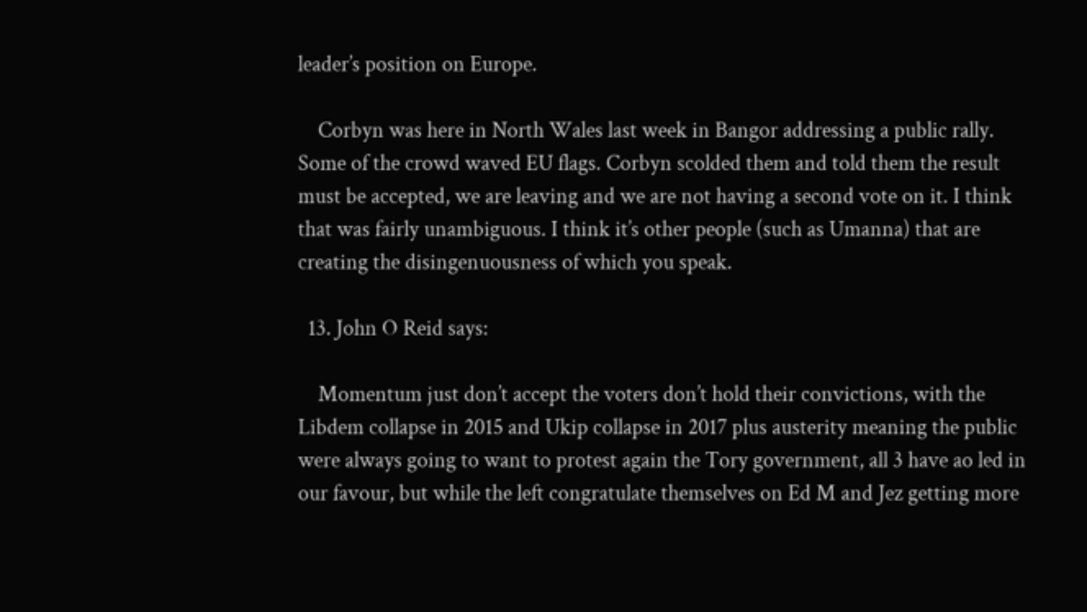leader’s position on Europe.

    Corbyn was here in North Wales last week in Bangor addressing a public rally. Some of the crowd waved EU flags. Corbyn scolded them and told them the result must be accepted, we are leaving and we are not having a second vote on it. I think that was fairly unambiguous. I think it’s other people (such as Umanna) that are creating the disingenuousness of which you speak.

  13. John O Reid says:

    Momentum just don’t accept the voters don’t hold their convictions, with the Libdem collapse in 2015 and Ukip collapse in 2017 plus austerity meaning the public were always going to want to protest again the Tory government, all 3 have ao led in our favour, but while the left congratulate themselves on Ed M and Jez getting more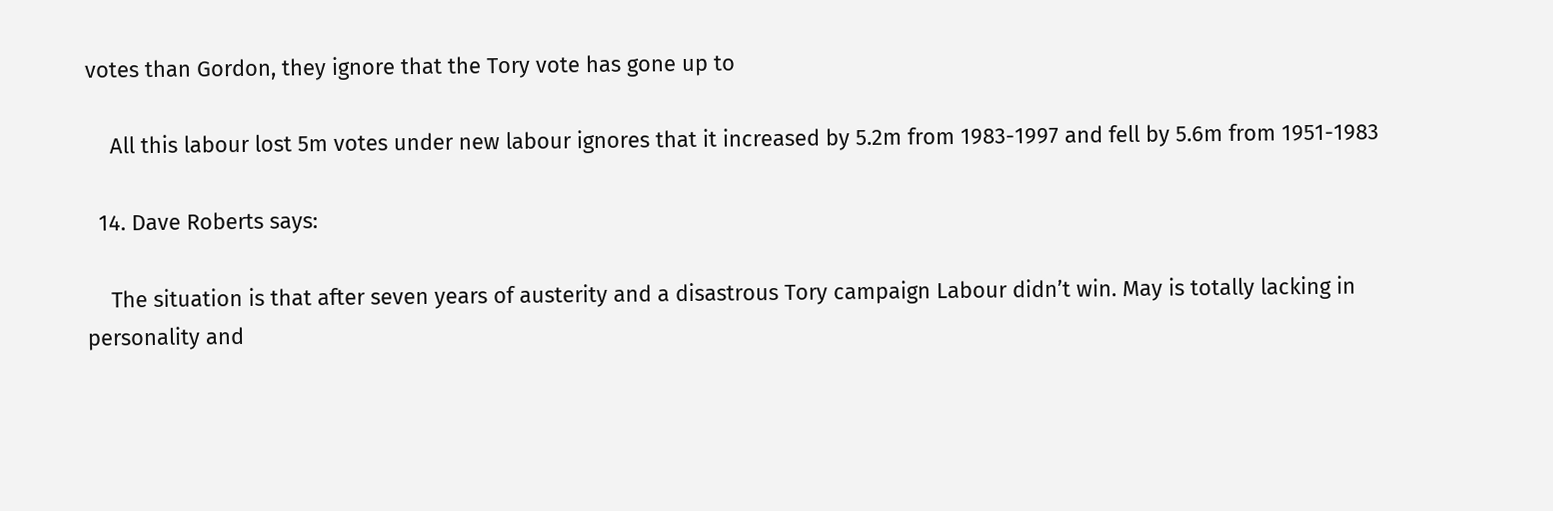votes than Gordon, they ignore that the Tory vote has gone up to

    All this labour lost 5m votes under new labour ignores that it increased by 5.2m from 1983-1997 and fell by 5.6m from 1951-1983

  14. Dave Roberts says:

    The situation is that after seven years of austerity and a disastrous Tory campaign Labour didn’t win. May is totally lacking in personality and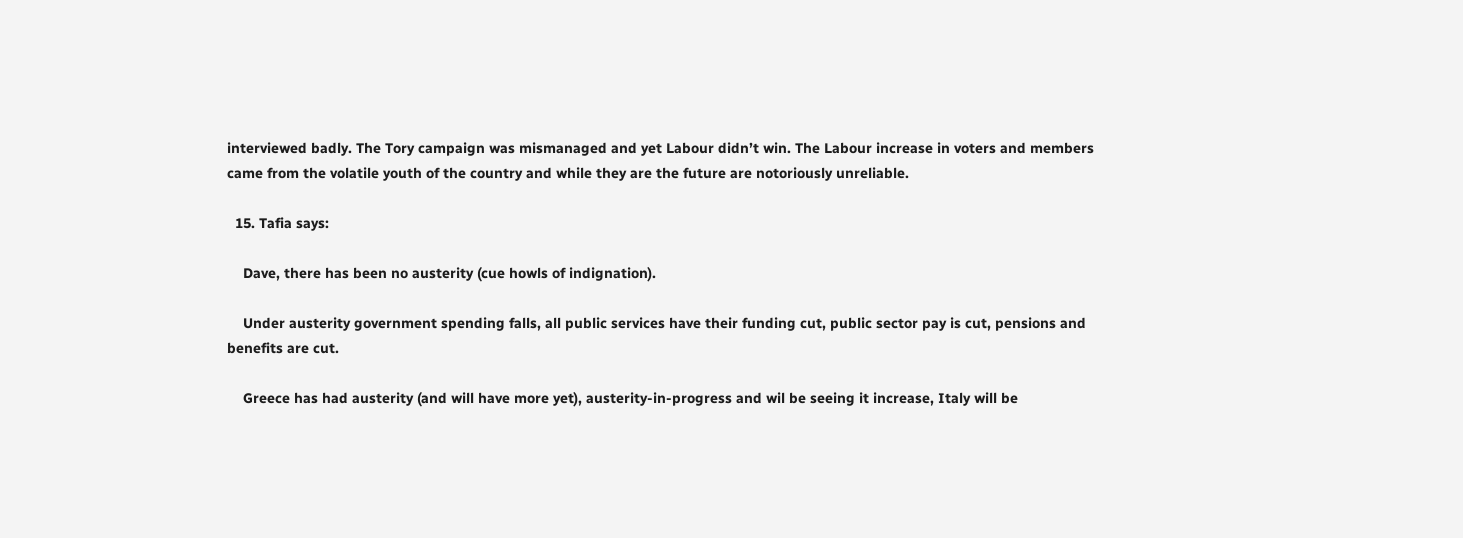interviewed badly. The Tory campaign was mismanaged and yet Labour didn’t win. The Labour increase in voters and members came from the volatile youth of the country and while they are the future are notoriously unreliable.

  15. Tafia says:

    Dave, there has been no austerity (cue howls of indignation).

    Under austerity government spending falls, all public services have their funding cut, public sector pay is cut, pensions and benefits are cut.

    Greece has had austerity (and will have more yet), austerity-in-progress and wil be seeing it increase, Italy will be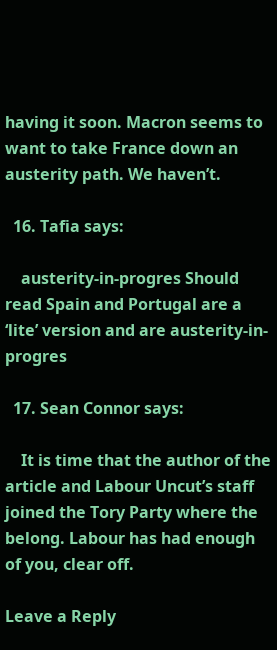having it soon. Macron seems to want to take France down an austerity path. We haven’t.

  16. Tafia says:

    austerity-in-progres Should read Spain and Portugal are a ‘lite’ version and are austerity-in-progres

  17. Sean Connor says:

    It is time that the author of the article and Labour Uncut’s staff joined the Tory Party where the belong. Labour has had enough of you, clear off.

Leave a Reply